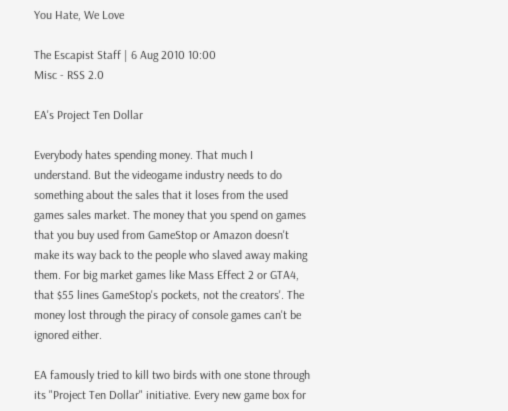You Hate, We Love

The Escapist Staff | 6 Aug 2010 10:00
Misc - RSS 2.0

EA's Project Ten Dollar

Everybody hates spending money. That much I understand. But the videogame industry needs to do something about the sales that it loses from the used games sales market. The money that you spend on games that you buy used from GameStop or Amazon doesn't make its way back to the people who slaved away making them. For big market games like Mass Effect 2 or GTA4, that $55 lines GameStop's pockets, not the creators'. The money lost through the piracy of console games can't be ignored either.

EA famously tried to kill two birds with one stone through its "Project Ten Dollar" initiative. Every new game box for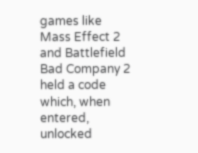games like Mass Effect 2 and Battlefield Bad Company 2 held a code which, when entered, unlocked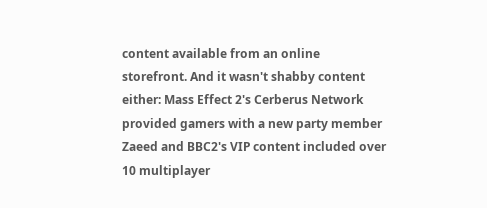content available from an online storefront. And it wasn't shabby content either: Mass Effect 2's Cerberus Network provided gamers with a new party member Zaeed and BBC2's VIP content included over 10 multiplayer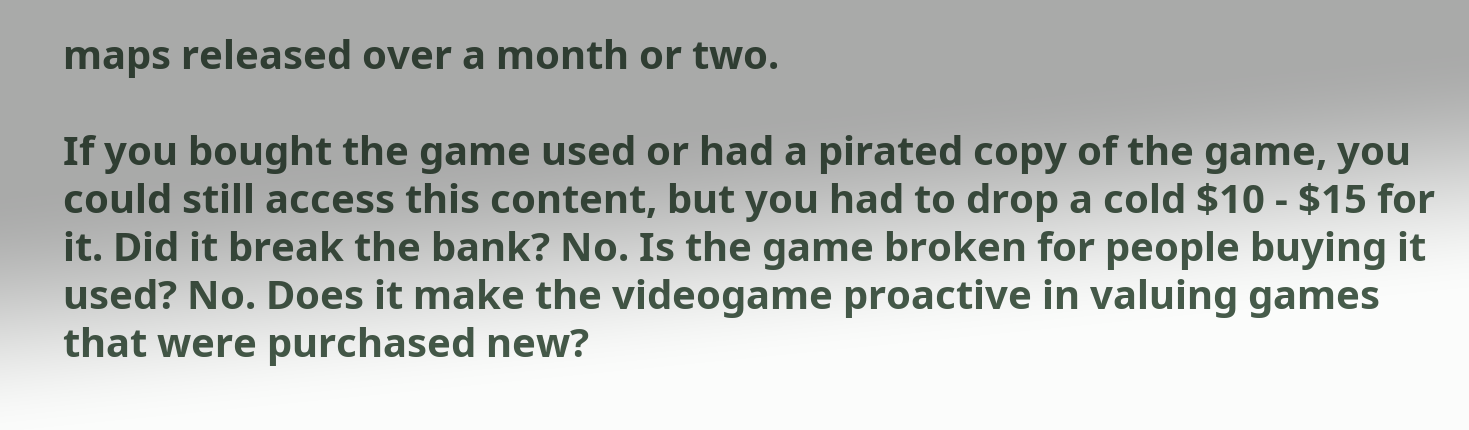maps released over a month or two.

If you bought the game used or had a pirated copy of the game, you could still access this content, but you had to drop a cold $10 - $15 for it. Did it break the bank? No. Is the game broken for people buying it used? No. Does it make the videogame proactive in valuing games that were purchased new?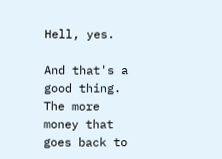Hell, yes.

And that's a good thing. The more money that goes back to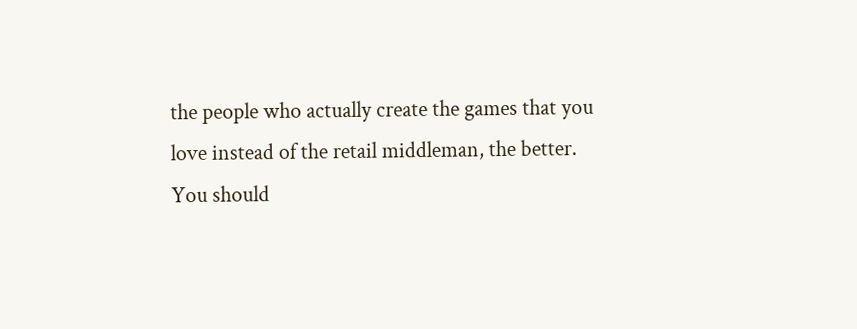the people who actually create the games that you love instead of the retail middleman, the better. You should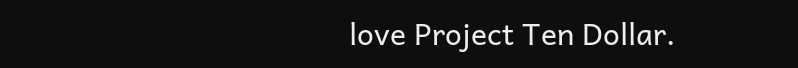love Project Ten Dollar.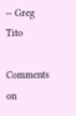-- Greg Tito

Comments on